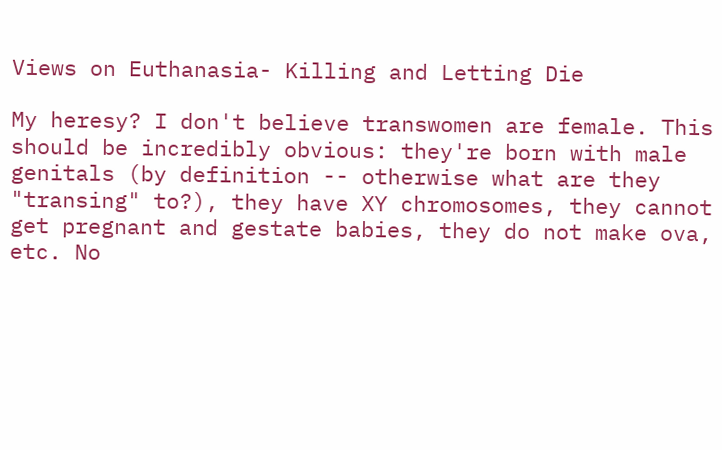Views on Euthanasia- Killing and Letting Die

My heresy? I don't believe transwomen are female. This should be incredibly obvious: they're born with male genitals (by definition -- otherwise what are they "transing" to?), they have XY chromosomes, they cannot get pregnant and gestate babies, they do not make ova, etc. No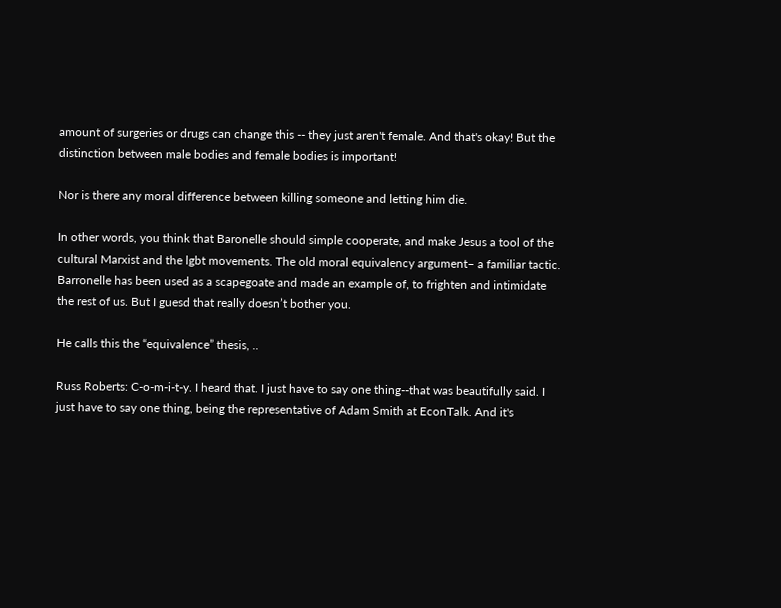amount of surgeries or drugs can change this -- they just aren't female. And that's okay! But the distinction between male bodies and female bodies is important!

Nor is there any moral difference between killing someone and letting him die.

In other words, you think that Baronelle should simple cooperate, and make Jesus a tool of the cultural Marxist and the lgbt movements. The old moral equivalency argument– a familiar tactic.
Barronelle has been used as a scapegoate and made an example of, to frighten and intimidate the rest of us. But I guesd that really doesn’t bother you.

He calls this the “equivalence” thesis, ..

Russ Roberts: C-o-m-i-t-y. I heard that. I just have to say one thing--that was beautifully said. I just have to say one thing, being the representative of Adam Smith at EconTalk. And it's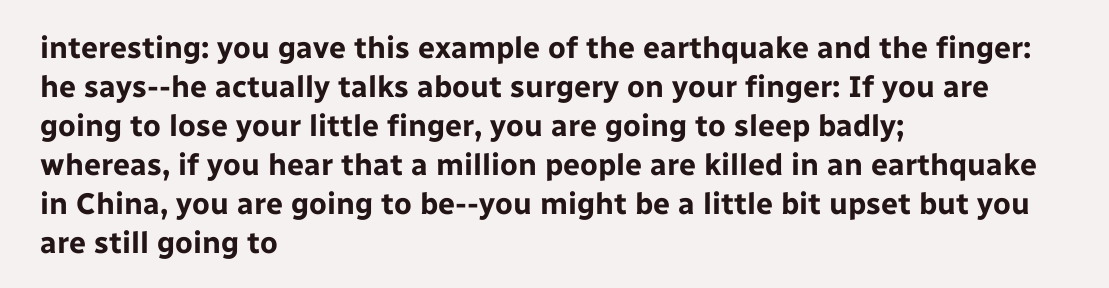interesting: you gave this example of the earthquake and the finger: he says--he actually talks about surgery on your finger: If you are going to lose your little finger, you are going to sleep badly; whereas, if you hear that a million people are killed in an earthquake in China, you are going to be--you might be a little bit upset but you are still going to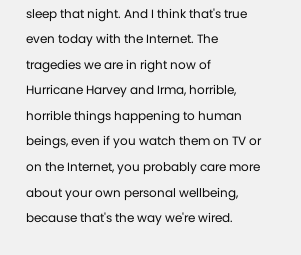sleep that night. And I think that's true even today with the Internet. The tragedies we are in right now of Hurricane Harvey and Irma, horrible, horrible things happening to human beings, even if you watch them on TV or on the Internet, you probably care more about your own personal wellbeing, because that's the way we're wired.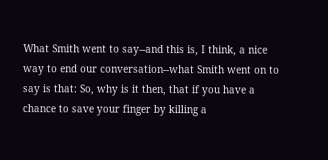What Smith went to say--and this is, I think, a nice way to end our conversation--what Smith went on to say is that: So, why is it then, that if you have a chance to save your finger by killing a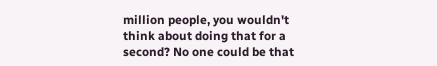million people, you wouldn't think about doing that for a second? No one could be that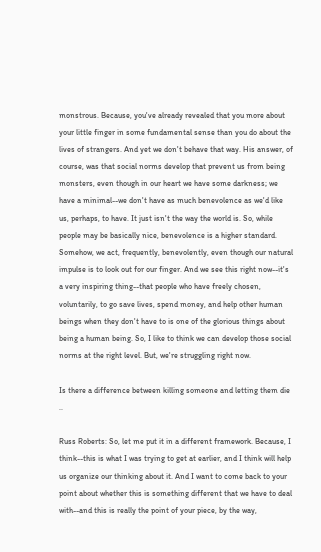monstrous. Because, you've already revealed that you more about your little finger in some fundamental sense than you do about the lives of strangers. And yet we don't behave that way. His answer, of course, was that social norms develop that prevent us from being monsters, even though in our heart we have some darkness; we have a minimal--we don't have as much benevolence as we'd like us, perhaps, to have. It just isn't the way the world is. So, while people may be basically nice, benevolence is a higher standard. Somehow, we act, frequently, benevolently, even though our natural impulse is to look out for our finger. And we see this right now--it's a very inspiring thing--that people who have freely chosen, voluntarily, to go save lives, spend money, and help other human beings when they don't have to is one of the glorious things about being a human being. So, I like to think we can develop those social norms at the right level. But, we're struggling right now.

Is there a difference between killing someone and letting them die ..

Russ Roberts: So, let me put it in a different framework. Because, I think--this is what I was trying to get at earlier, and I think will help us organize our thinking about it. And I want to come back to your point about whether this is something different that we have to deal with--and this is really the point of your piece, by the way,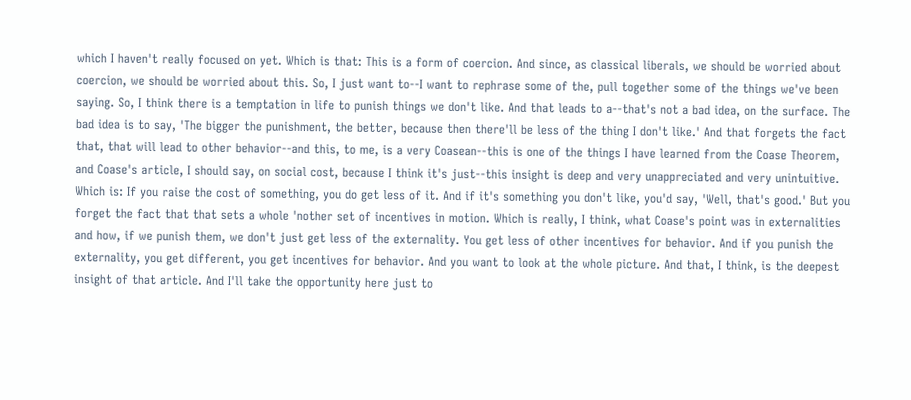which I haven't really focused on yet. Which is that: This is a form of coercion. And since, as classical liberals, we should be worried about coercion, we should be worried about this. So, I just want to--I want to rephrase some of the, pull together some of the things we've been saying. So, I think there is a temptation in life to punish things we don't like. And that leads to a--that's not a bad idea, on the surface. The bad idea is to say, 'The bigger the punishment, the better, because then there'll be less of the thing I don't like.' And that forgets the fact that, that will lead to other behavior--and this, to me, is a very Coasean--this is one of the things I have learned from the Coase Theorem, and Coase's article, I should say, on social cost, because I think it's just--this insight is deep and very unappreciated and very unintuitive. Which is: If you raise the cost of something, you do get less of it. And if it's something you don't like, you'd say, 'Well, that's good.' But you forget the fact that that sets a whole 'nother set of incentives in motion. Which is really, I think, what Coase's point was in externalities and how, if we punish them, we don't just get less of the externality. You get less of other incentives for behavior. And if you punish the externality, you get different, you get incentives for behavior. And you want to look at the whole picture. And that, I think, is the deepest insight of that article. And I'll take the opportunity here just to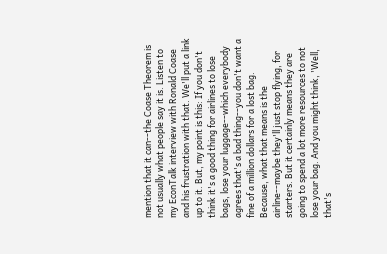mention that it can--the Coase Theorem is not usually what people say it is. Listen to my EconTalk interview with Ronald Coase and his frustration with that. We'll put a link up to it. But, my point is this: If you don't think it's a good thing for airlines to lose bags, lose your luggage--which everybody agrees that's a bad thing--you don't want a fine of a million dollars for a lost bag. Because, what that means is the airline--maybe they'll just stop flying, for starters. But it certainly means they are going to spend a lot more resources to not lose your bag. And you might think, 'Well, that's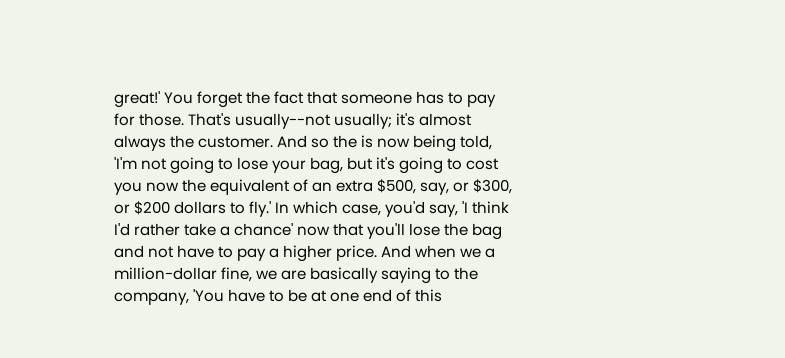great!' You forget the fact that someone has to pay for those. That's usually--not usually; it's almost always the customer. And so the is now being told, 'I'm not going to lose your bag, but it's going to cost you now the equivalent of an extra $500, say, or $300, or $200 dollars to fly.' In which case, you'd say, 'I think I'd rather take a chance' now that you'll lose the bag and not have to pay a higher price. And when we a million-dollar fine, we are basically saying to the company, 'You have to be at one end of this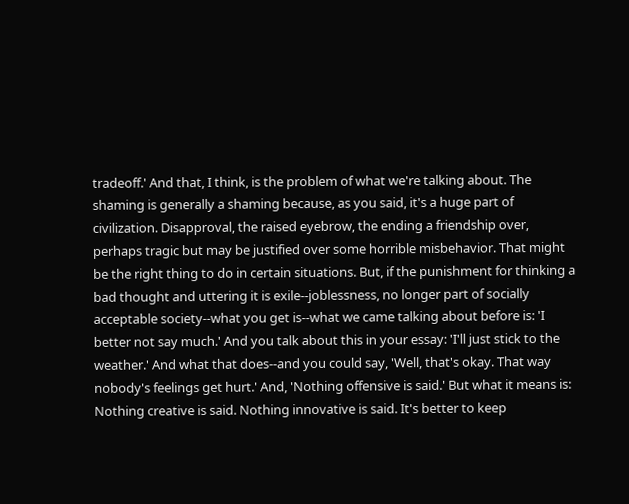tradeoff.' And that, I think, is the problem of what we're talking about. The shaming is generally a shaming because, as you said, it's a huge part of civilization. Disapproval, the raised eyebrow, the ending a friendship over, perhaps tragic but may be justified over some horrible misbehavior. That might be the right thing to do in certain situations. But, if the punishment for thinking a bad thought and uttering it is exile--joblessness, no longer part of socially acceptable society--what you get is--what we came talking about before is: 'I better not say much.' And you talk about this in your essay: 'I'll just stick to the weather.' And what that does--and you could say, 'Well, that's okay. That way nobody's feelings get hurt.' And, 'Nothing offensive is said.' But what it means is: Nothing creative is said. Nothing innovative is said. It's better to keep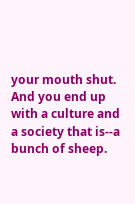your mouth shut. And you end up with a culture and a society that is--a bunch of sheep.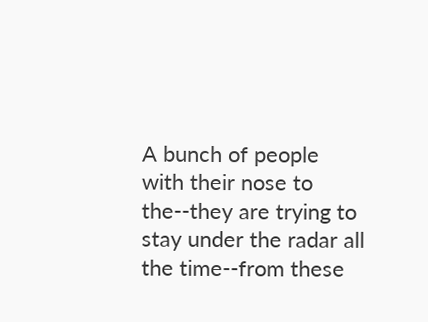A bunch of people with their nose to the--they are trying to stay under the radar all the time--from these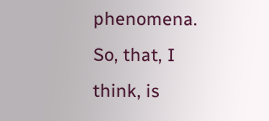phenomena. So, that, I think, is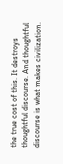the true cost of this. It destroys thoughtful discourse. And thoughtful discourse is what makes civilization.